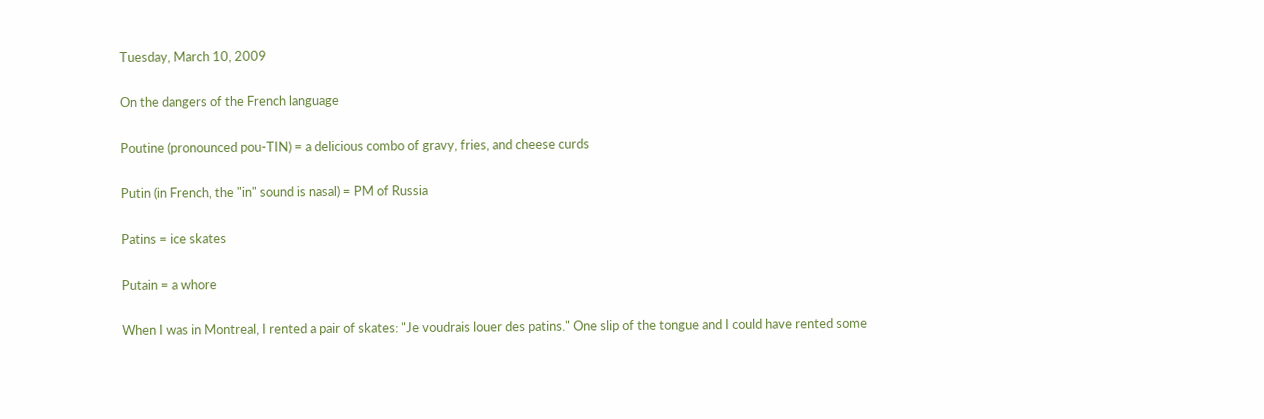Tuesday, March 10, 2009

On the dangers of the French language

Poutine (pronounced pou-TIN) = a delicious combo of gravy, fries, and cheese curds

Putin (in French, the "in" sound is nasal) = PM of Russia

Patins = ice skates

Putain = a whore

When I was in Montreal, I rented a pair of skates: "Je voudrais louer des patins." One slip of the tongue and I could have rented some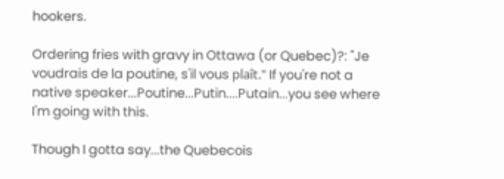hookers.

Ordering fries with gravy in Ottawa (or Quebec)?: "Je voudrais de la poutine, s'il vous plaît." If you're not a native speaker...Poutine...Putin....Putain...you see where I'm going with this.

Though I gotta say...the Quebecois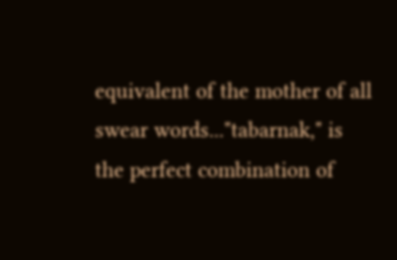equivalent of the mother of all swear words..."tabarnak," is the perfect combination of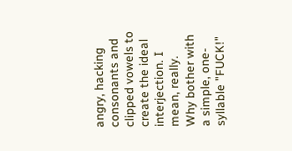angry, hacking consonants and clipped vowels to create the ideal interjection. I mean, really. Why bother with a simple, one-syllable "FUCK!"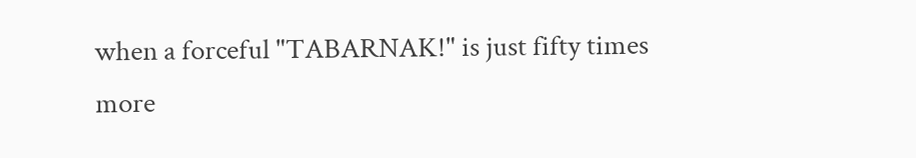when a forceful "TABARNAK!" is just fifty times more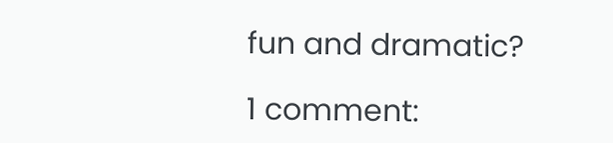fun and dramatic?

1 comment: